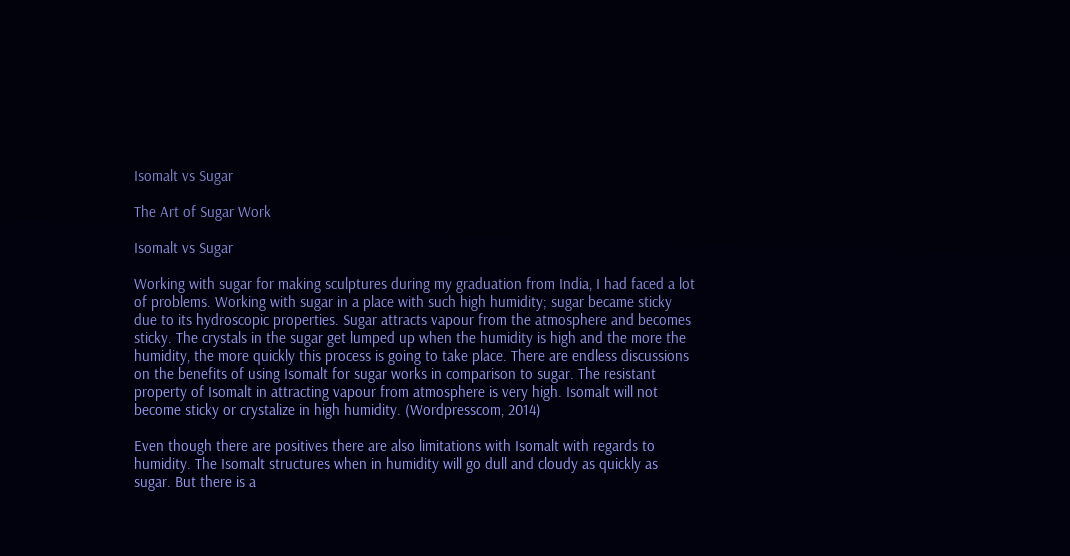Isomalt vs Sugar

The Art of Sugar Work

Isomalt vs Sugar

Working with sugar for making sculptures during my graduation from India, I had faced a lot of problems. Working with sugar in a place with such high humidity; sugar became sticky due to its hydroscopic properties. Sugar attracts vapour from the atmosphere and becomes sticky. The crystals in the sugar get lumped up when the humidity is high and the more the humidity, the more quickly this process is going to take place. There are endless discussions on the benefits of using Isomalt for sugar works in comparison to sugar. The resistant property of Isomalt in attracting vapour from atmosphere is very high. Isomalt will not become sticky or crystalize in high humidity. (Wordpresscom, 2014)

Even though there are positives there are also limitations with Isomalt with regards to humidity. The Isomalt structures when in humidity will go dull and cloudy as quickly as sugar. But there is a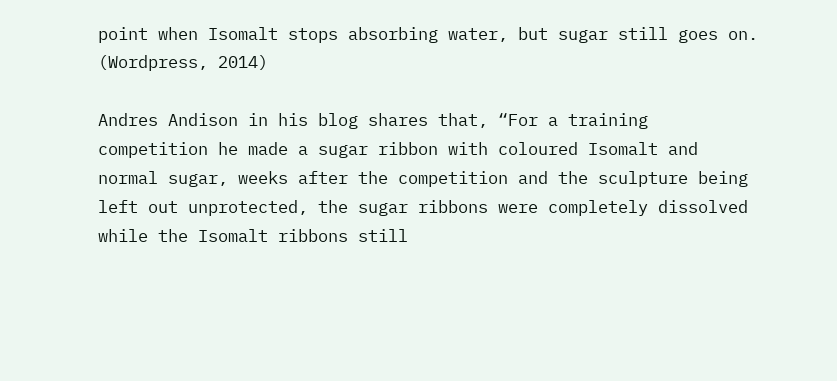point when Isomalt stops absorbing water, but sugar still goes on. (Wordpress, 2014)

Andres Andison in his blog shares that, “For a training competition he made a sugar ribbon with coloured Isomalt and normal sugar, weeks after the competition and the sculpture being left out unprotected, the sugar ribbons were completely dissolved while the Isomalt ribbons still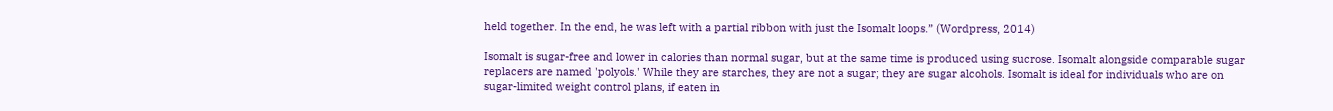held together. In the end, he was left with a partial ribbon with just the Isomalt loops.” (Wordpress, 2014)

Isomalt is sugar-free and lower in calories than normal sugar, but at the same time is produced using sucrose. Isomalt alongside comparable sugar replacers are named 'polyols.' While they are starches, they are not a sugar; they are sugar alcohols. Isomalt is ideal for individuals who are on sugar-limited weight control plans, if eaten in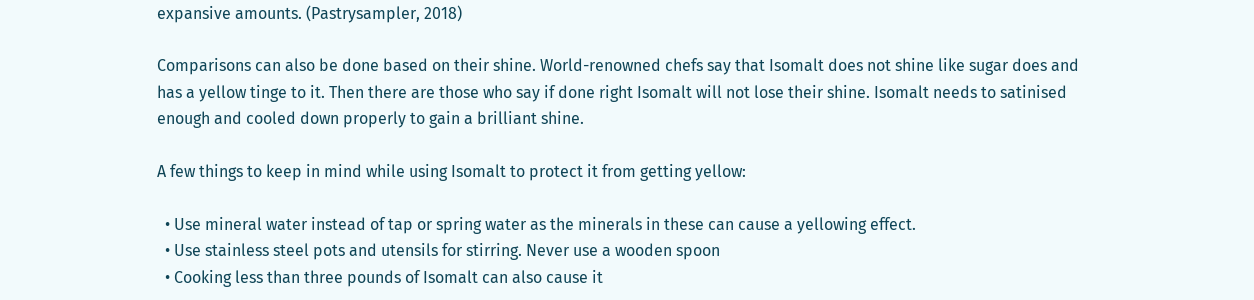expansive amounts. (Pastrysampler, 2018)

Comparisons can also be done based on their shine. World-renowned chefs say that Isomalt does not shine like sugar does and has a yellow tinge to it. Then there are those who say if done right Isomalt will not lose their shine. Isomalt needs to satinised enough and cooled down properly to gain a brilliant shine.

A few things to keep in mind while using Isomalt to protect it from getting yellow:

  • Use mineral water instead of tap or spring water as the minerals in these can cause a yellowing effect.
  • Use stainless steel pots and utensils for stirring. Never use a wooden spoon
  • Cooking less than three pounds of Isomalt can also cause it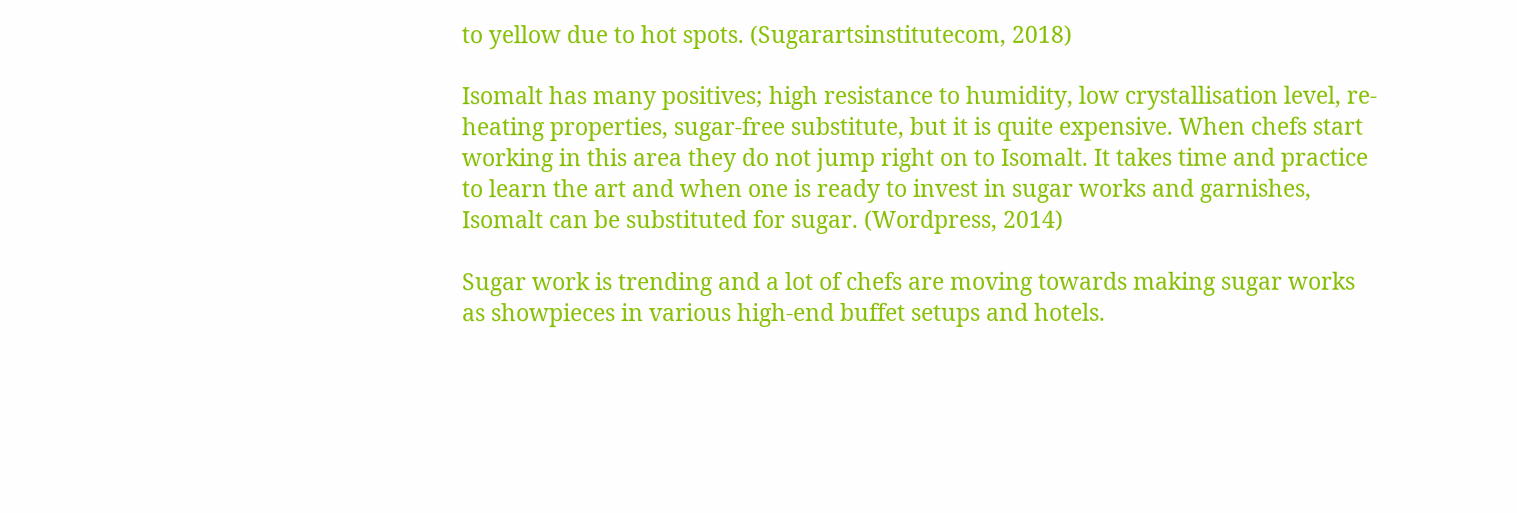to yellow due to hot spots. (Sugarartsinstitutecom, 2018)

Isomalt has many positives; high resistance to humidity, low crystallisation level, re-heating properties, sugar-free substitute, but it is quite expensive. When chefs start working in this area they do not jump right on to Isomalt. It takes time and practice to learn the art and when one is ready to invest in sugar works and garnishes, Isomalt can be substituted for sugar. (Wordpress, 2014)

Sugar work is trending and a lot of chefs are moving towards making sugar works as showpieces in various high-end buffet setups and hotels.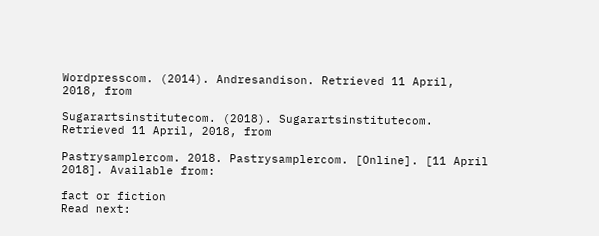Wordpresscom. (2014). Andresandison. Retrieved 11 April, 2018, from

Sugarartsinstitutecom. (2018). Sugarartsinstitutecom. Retrieved 11 April, 2018, from

Pastrysamplercom. 2018. Pastrysamplercom. [Online]. [11 April 2018]. Available from:

fact or fiction
Read next: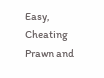Easy, Cheating Prawn and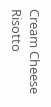Cream Cheese Risotto